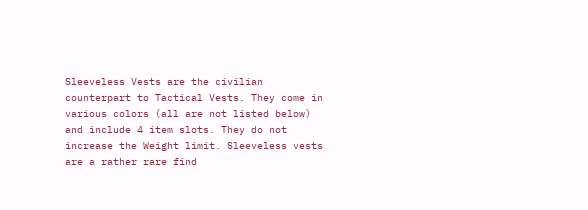Sleeveless Vests are the civilian counterpart to Tactical Vests. They come in various colors (all are not listed below) and include 4 item slots. They do not increase the Weight limit. Sleeveless vests are a rather rare find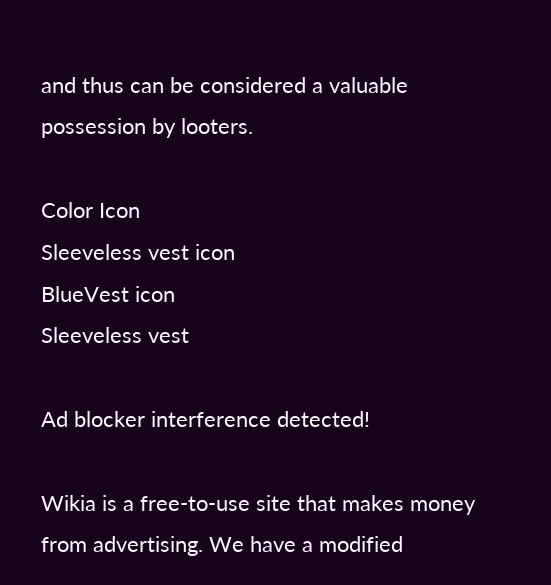and thus can be considered a valuable possession by looters.

Color Icon
Sleeveless vest icon
BlueVest icon
Sleeveless vest

Ad blocker interference detected!

Wikia is a free-to-use site that makes money from advertising. We have a modified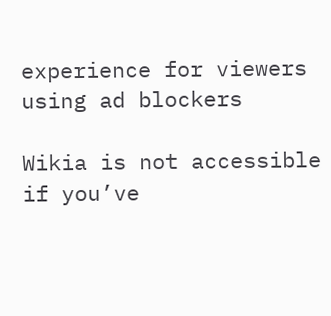experience for viewers using ad blockers

Wikia is not accessible if you’ve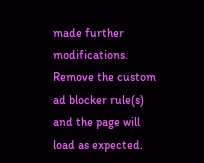made further modifications. Remove the custom ad blocker rule(s) and the page will load as expected.